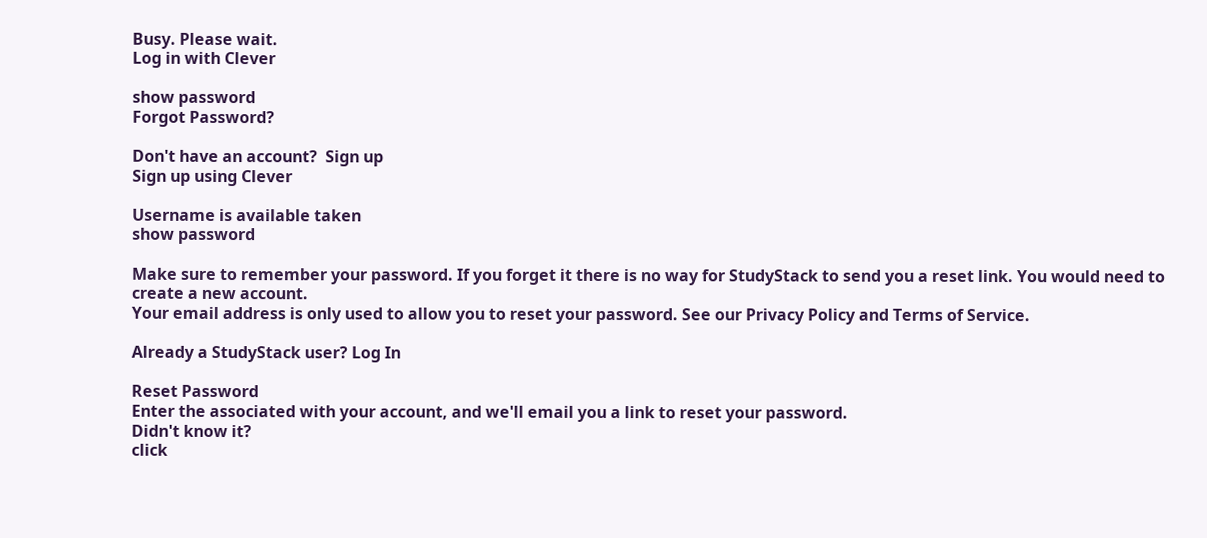Busy. Please wait.
Log in with Clever

show password
Forgot Password?

Don't have an account?  Sign up
Sign up using Clever

Username is available taken
show password

Make sure to remember your password. If you forget it there is no way for StudyStack to send you a reset link. You would need to create a new account.
Your email address is only used to allow you to reset your password. See our Privacy Policy and Terms of Service.

Already a StudyStack user? Log In

Reset Password
Enter the associated with your account, and we'll email you a link to reset your password.
Didn't know it?
click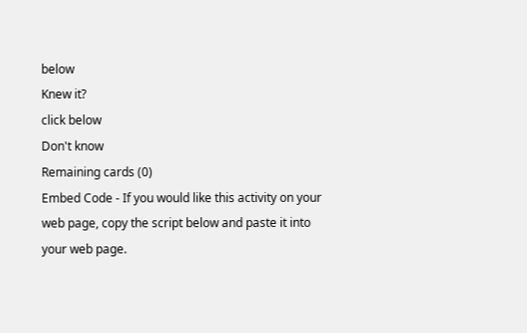below
Knew it?
click below
Don't know
Remaining cards (0)
Embed Code - If you would like this activity on your web page, copy the script below and paste it into your web page.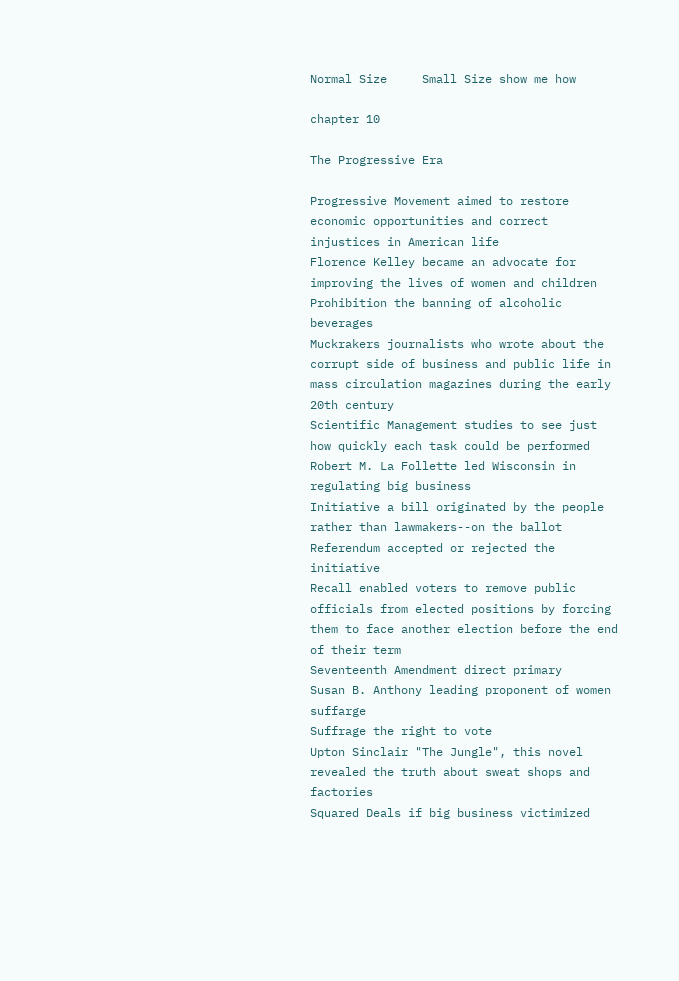Normal Size     Small Size show me how

chapter 10

The Progressive Era

Progressive Movement aimed to restore economic opportunities and correct injustices in American life
Florence Kelley became an advocate for improving the lives of women and children
Prohibition the banning of alcoholic beverages
Muckrakers journalists who wrote about the corrupt side of business and public life in mass circulation magazines during the early 20th century
Scientific Management studies to see just how quickly each task could be performed
Robert M. La Follette led Wisconsin in regulating big business
Initiative a bill originated by the people rather than lawmakers--on the ballot
Referendum accepted or rejected the initiative
Recall enabled voters to remove public officials from elected positions by forcing them to face another election before the end of their term
Seventeenth Amendment direct primary
Susan B. Anthony leading proponent of women suffarge
Suffrage the right to vote
Upton Sinclair "The Jungle", this novel revealed the truth about sweat shops and factories
Squared Deals if big business victimized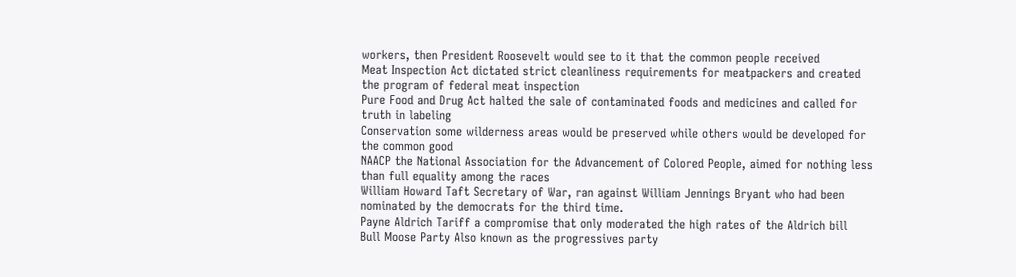workers, then President Roosevelt would see to it that the common people received
Meat Inspection Act dictated strict cleanliness requirements for meatpackers and created the program of federal meat inspection
Pure Food and Drug Act halted the sale of contaminated foods and medicines and called for truth in labeling
Conservation some wilderness areas would be preserved while others would be developed for the common good
NAACP the National Association for the Advancement of Colored People, aimed for nothing less than full equality among the races
William Howard Taft Secretary of War, ran against William Jennings Bryant who had been nominated by the democrats for the third time.
Payne Aldrich Tariff a compromise that only moderated the high rates of the Aldrich bill
Bull Moose Party Also known as the progressives party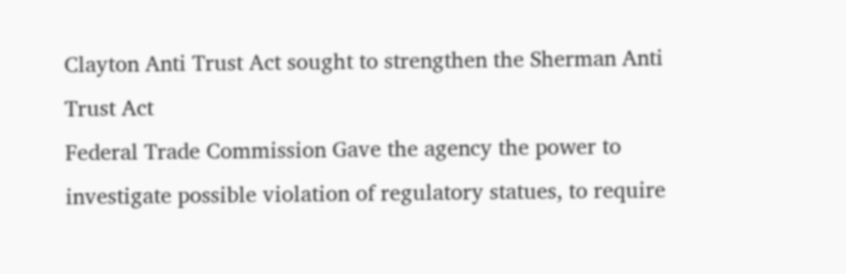Clayton Anti Trust Act sought to strengthen the Sherman Anti Trust Act
Federal Trade Commission Gave the agency the power to investigate possible violation of regulatory statues, to require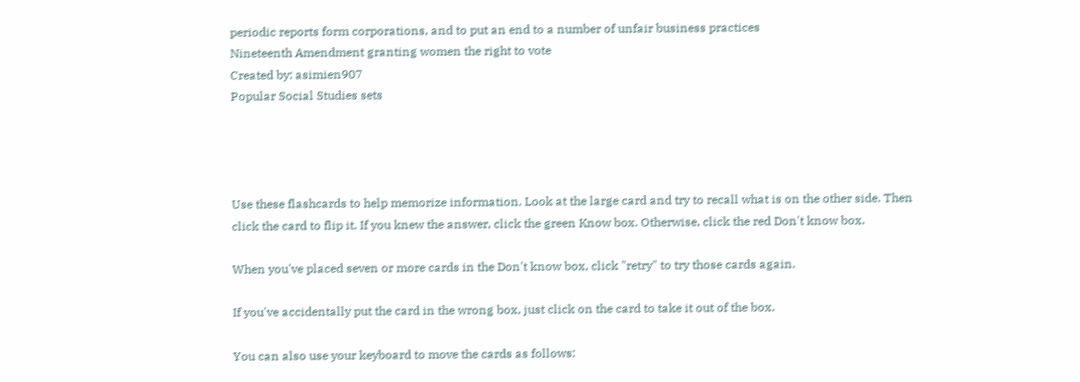periodic reports form corporations, and to put an end to a number of unfair business practices
Nineteenth Amendment granting women the right to vote
Created by: asimien907
Popular Social Studies sets




Use these flashcards to help memorize information. Look at the large card and try to recall what is on the other side. Then click the card to flip it. If you knew the answer, click the green Know box. Otherwise, click the red Don't know box.

When you've placed seven or more cards in the Don't know box, click "retry" to try those cards again.

If you've accidentally put the card in the wrong box, just click on the card to take it out of the box.

You can also use your keyboard to move the cards as follows: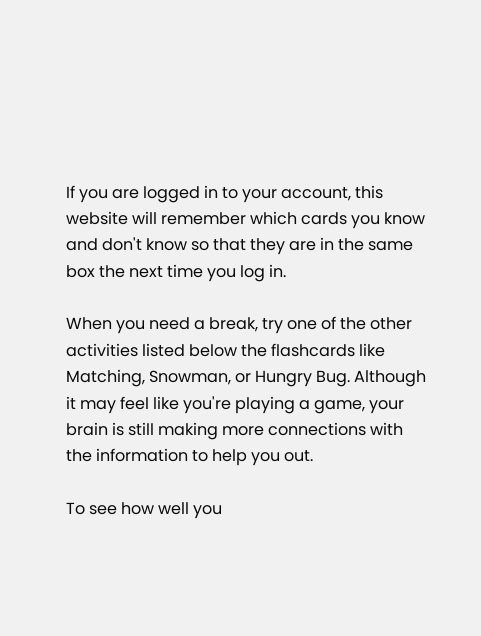If you are logged in to your account, this website will remember which cards you know and don't know so that they are in the same box the next time you log in.

When you need a break, try one of the other activities listed below the flashcards like Matching, Snowman, or Hungry Bug. Although it may feel like you're playing a game, your brain is still making more connections with the information to help you out.

To see how well you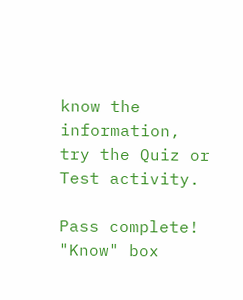know the information, try the Quiz or Test activity.

Pass complete!
"Know" box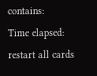contains:
Time elapsed:
restart all cards